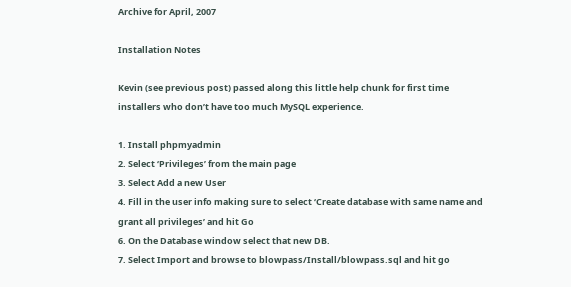Archive for April, 2007

Installation Notes

Kevin (see previous post) passed along this little help chunk for first time installers who don’t have too much MySQL experience.

1. Install phpmyadmin
2. Select ‘Privileges’ from the main page
3. Select Add a new User
4. Fill in the user info making sure to select ‘Create database with same name and grant all privileges’ and hit Go
6. On the Database window select that new DB.
7. Select Import and browse to blowpass/Install/blowpass.sql and hit go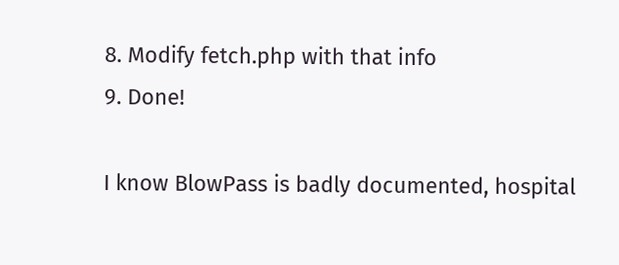8. Modify fetch.php with that info
9. Done!

I know BlowPass is badly documented, hospital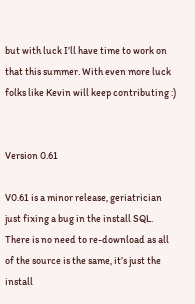but with luck I’ll have time to work on that this summer. With even more luck folks like Kevin will keep contributing :)


Version 0.61

V0.61 is a minor release, geriatrician just fixing a bug in the install SQL. There is no need to re-download as all of the source is the same, it’s just the install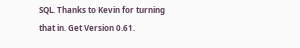SQL. Thanks to Kevin for turning that in. Get Version 0.61.